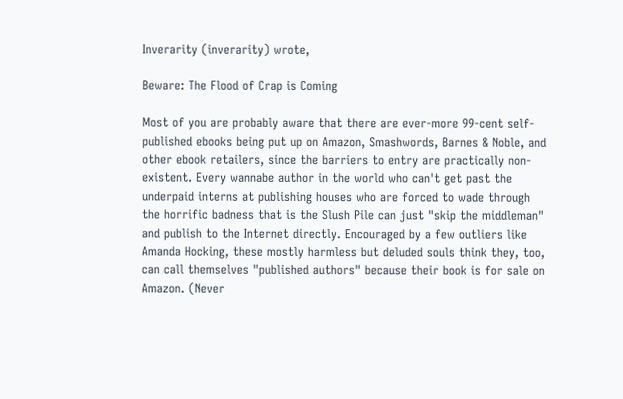Inverarity (inverarity) wrote,

Beware: The Flood of Crap is Coming

Most of you are probably aware that there are ever-more 99-cent self-published ebooks being put up on Amazon, Smashwords, Barnes & Noble, and other ebook retailers, since the barriers to entry are practically non-existent. Every wannabe author in the world who can't get past the underpaid interns at publishing houses who are forced to wade through the horrific badness that is the Slush Pile can just "skip the middleman" and publish to the Internet directly. Encouraged by a few outliers like Amanda Hocking, these mostly harmless but deluded souls think they, too, can call themselves "published authors" because their book is for sale on Amazon. (Never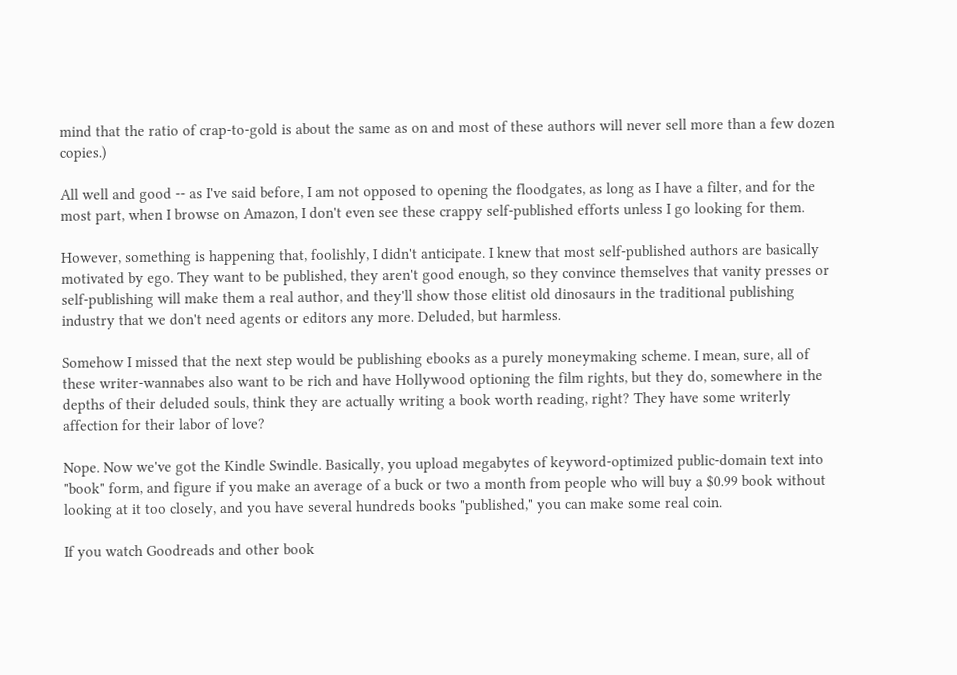mind that the ratio of crap-to-gold is about the same as on and most of these authors will never sell more than a few dozen copies.)

All well and good -- as I've said before, I am not opposed to opening the floodgates, as long as I have a filter, and for the most part, when I browse on Amazon, I don't even see these crappy self-published efforts unless I go looking for them.

However, something is happening that, foolishly, I didn't anticipate. I knew that most self-published authors are basically motivated by ego. They want to be published, they aren't good enough, so they convince themselves that vanity presses or self-publishing will make them a real author, and they'll show those elitist old dinosaurs in the traditional publishing industry that we don't need agents or editors any more. Deluded, but harmless.

Somehow I missed that the next step would be publishing ebooks as a purely moneymaking scheme. I mean, sure, all of these writer-wannabes also want to be rich and have Hollywood optioning the film rights, but they do, somewhere in the depths of their deluded souls, think they are actually writing a book worth reading, right? They have some writerly affection for their labor of love?

Nope. Now we've got the Kindle Swindle. Basically, you upload megabytes of keyword-optimized public-domain text into "book" form, and figure if you make an average of a buck or two a month from people who will buy a $0.99 book without looking at it too closely, and you have several hundreds books "published," you can make some real coin.

If you watch Goodreads and other book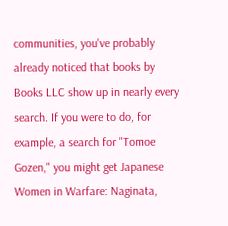communities, you've probably already noticed that books by Books LLC show up in nearly every search. If you were to do, for example, a search for "Tomoe Gozen," you might get Japanese Women in Warfare: Naginata,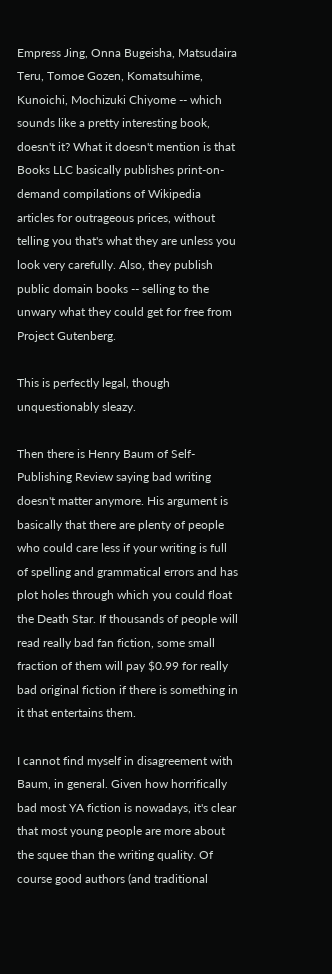Empress Jing, Onna Bugeisha, Matsudaira Teru, Tomoe Gozen, Komatsuhime, Kunoichi, Mochizuki Chiyome -- which sounds like a pretty interesting book, doesn't it? What it doesn't mention is that Books LLC basically publishes print-on-demand compilations of Wikipedia articles for outrageous prices, without telling you that's what they are unless you look very carefully. Also, they publish public domain books -- selling to the unwary what they could get for free from Project Gutenberg.

This is perfectly legal, though unquestionably sleazy.

Then there is Henry Baum of Self-Publishing Review saying bad writing doesn't matter anymore. His argument is basically that there are plenty of people who could care less if your writing is full of spelling and grammatical errors and has plot holes through which you could float the Death Star. If thousands of people will read really bad fan fiction, some small fraction of them will pay $0.99 for really bad original fiction if there is something in it that entertains them.

I cannot find myself in disagreement with Baum, in general. Given how horrifically bad most YA fiction is nowadays, it's clear that most young people are more about the squee than the writing quality. Of course good authors (and traditional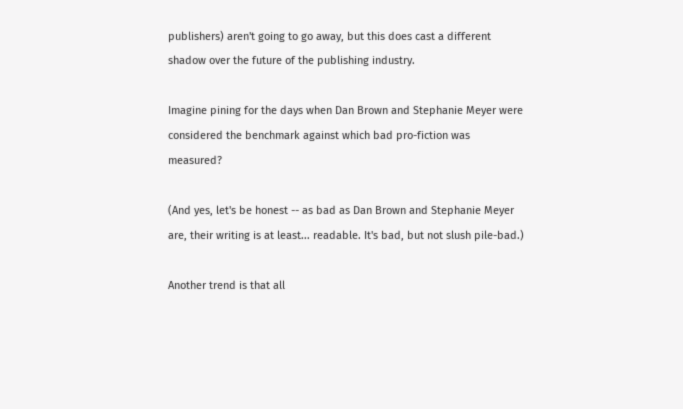publishers) aren't going to go away, but this does cast a different shadow over the future of the publishing industry.

Imagine pining for the days when Dan Brown and Stephanie Meyer were considered the benchmark against which bad pro-fiction was measured?

(And yes, let's be honest -- as bad as Dan Brown and Stephanie Meyer are, their writing is at least... readable. It's bad, but not slush pile-bad.)

Another trend is that all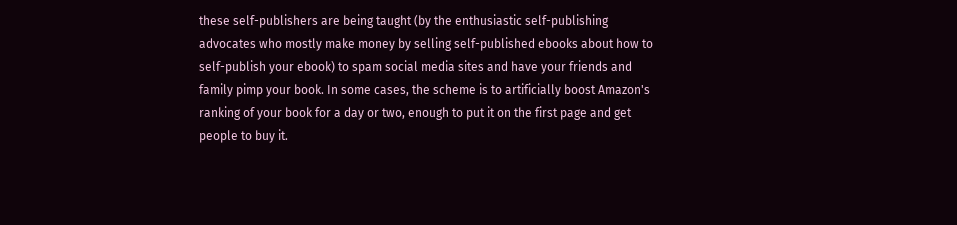these self-publishers are being taught (by the enthusiastic self-publishing advocates who mostly make money by selling self-published ebooks about how to self-publish your ebook) to spam social media sites and have your friends and family pimp your book. In some cases, the scheme is to artificially boost Amazon's ranking of your book for a day or two, enough to put it on the first page and get people to buy it.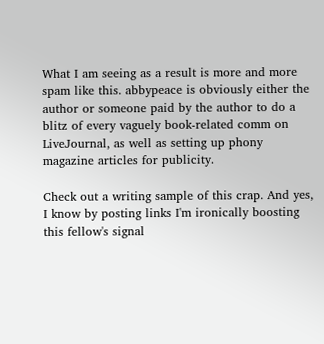What I am seeing as a result is more and more spam like this. abbypeace is obviously either the author or someone paid by the author to do a blitz of every vaguely book-related comm on LiveJournal, as well as setting up phony magazine articles for publicity.

Check out a writing sample of this crap. And yes, I know by posting links I'm ironically boosting this fellow's signal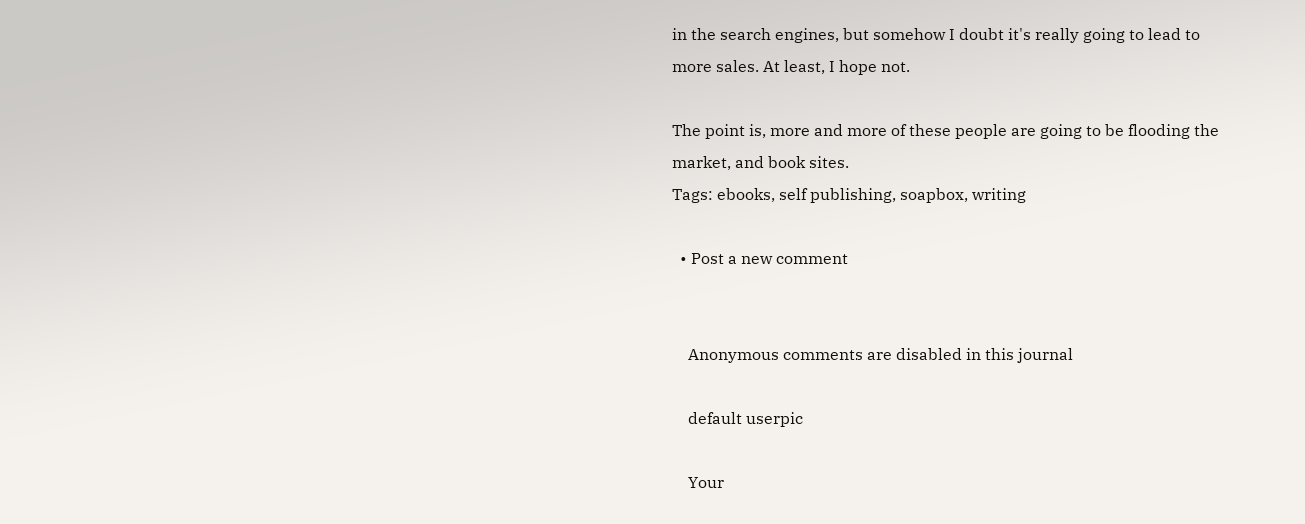in the search engines, but somehow I doubt it's really going to lead to more sales. At least, I hope not.

The point is, more and more of these people are going to be flooding the market, and book sites.
Tags: ebooks, self publishing, soapbox, writing

  • Post a new comment


    Anonymous comments are disabled in this journal

    default userpic

    Your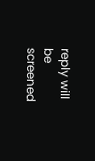reply will be screened